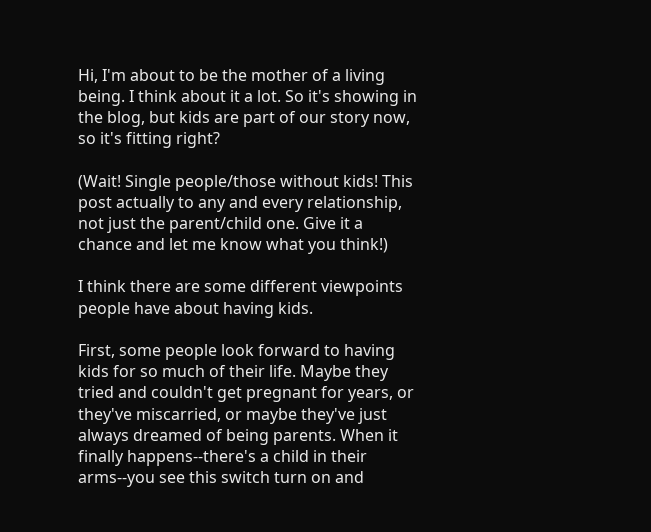Hi, I'm about to be the mother of a living being. I think about it a lot. So it's showing in the blog, but kids are part of our story now, so it's fitting right?

(Wait! Single people/those without kids! This post actually to any and every relationship, not just the parent/child one. Give it a chance and let me know what you think!)

I think there are some different viewpoints people have about having kids.

First, some people look forward to having kids for so much of their life. Maybe they tried and couldn't get pregnant for years, or they've miscarried, or maybe they've just always dreamed of being parents. When it finally happens--there's a child in their arms--you see this switch turn on and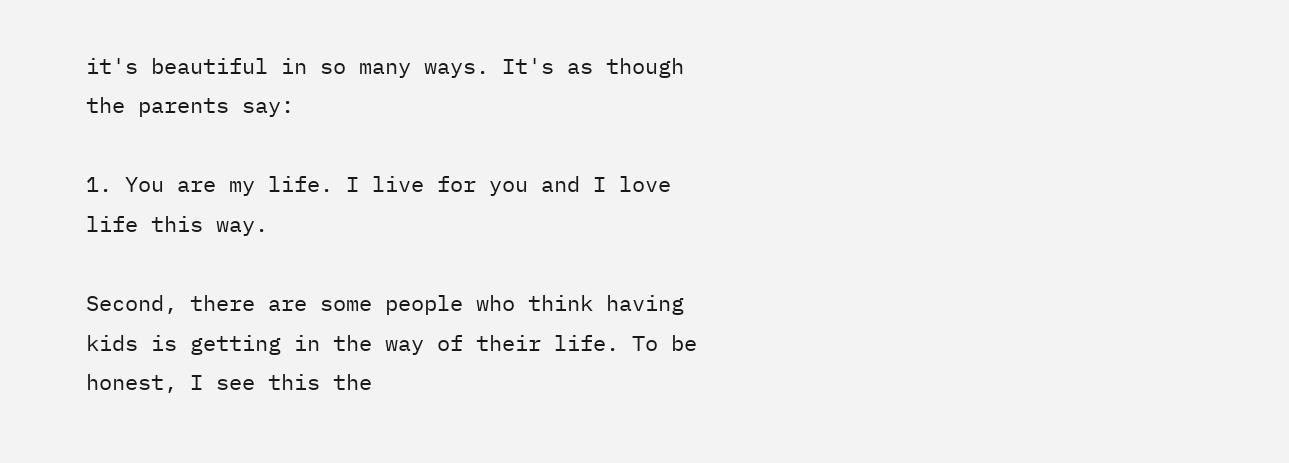it's beautiful in so many ways. It's as though the parents say:

1. You are my life. I live for you and I love life this way.

Second, there are some people who think having kids is getting in the way of their life. To be honest, I see this the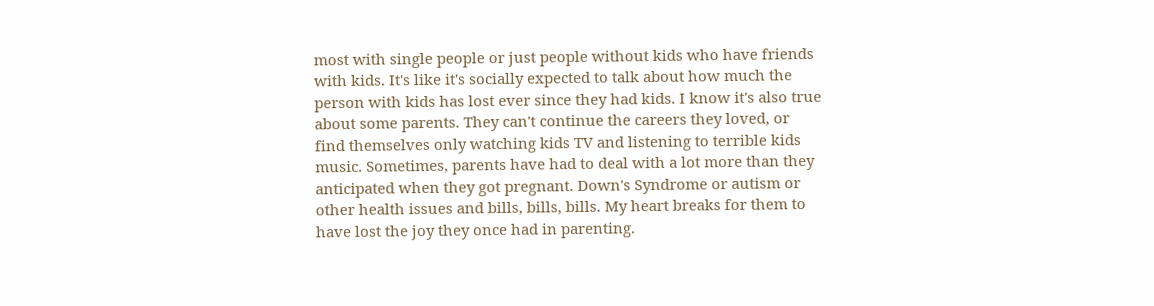most with single people or just people without kids who have friends with kids. It's like it's socially expected to talk about how much the person with kids has lost ever since they had kids. I know it's also true about some parents. They can't continue the careers they loved, or find themselves only watching kids TV and listening to terrible kids music. Sometimes, parents have had to deal with a lot more than they anticipated when they got pregnant. Down's Syndrome or autism or other health issues and bills, bills, bills. My heart breaks for them to have lost the joy they once had in parenting.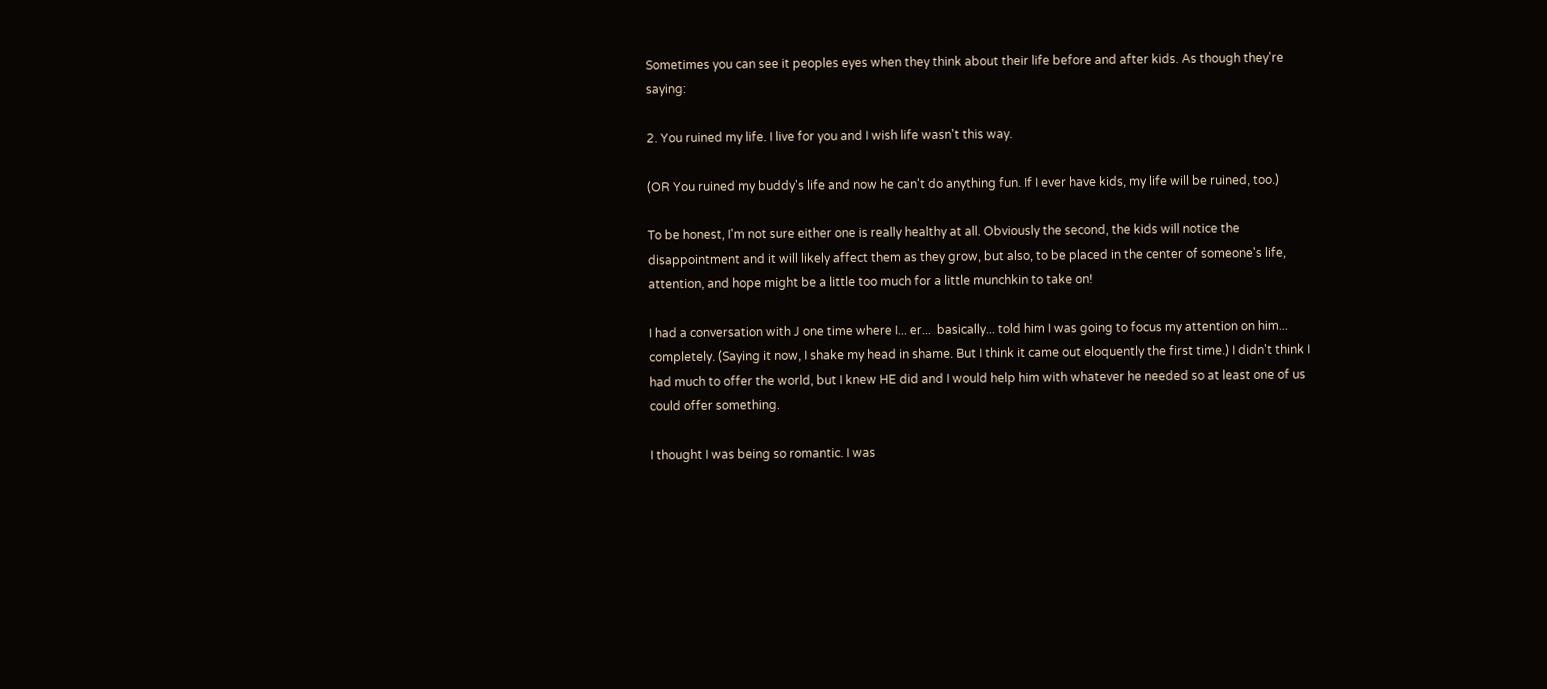Sometimes you can see it peoples eyes when they think about their life before and after kids. As though they're saying:

2. You ruined my life. I live for you and I wish life wasn't this way.

(OR You ruined my buddy's life and now he can't do anything fun. If I ever have kids, my life will be ruined, too.)

To be honest, I'm not sure either one is really healthy at all. Obviously the second, the kids will notice the disappointment and it will likely affect them as they grow, but also, to be placed in the center of someone's life, attention, and hope might be a little too much for a little munchkin to take on!

I had a conversation with J one time where I... er...  basically... told him I was going to focus my attention on him... completely. (Saying it now, I shake my head in shame. But I think it came out eloquently the first time.) I didn't think I had much to offer the world, but I knew HE did and I would help him with whatever he needed so at least one of us could offer something.

I thought I was being so romantic. I was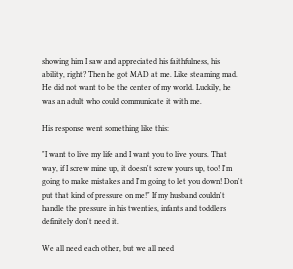showing him I saw and appreciated his faithfulness, his ability, right? Then he got MAD at me. Like steaming mad. He did not want to be the center of my world. Luckily, he was an adult who could communicate it with me.

His response went something like this:

"I want to live my life and I want you to live yours. That way, if I screw mine up, it doesn't screw yours up, too! I'm going to make mistakes and I'm going to let you down! Don't put that kind of pressure on me!" If my husband couldn't handle the pressure in his twenties, infants and toddlers definitely don't need it.

We all need each other, but we all need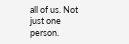all of us. Not just one person.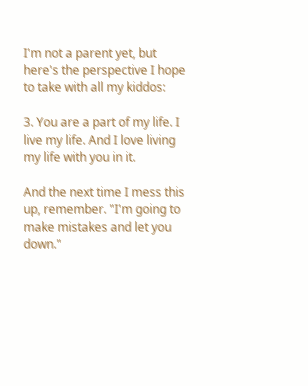I'm not a parent yet, but here's the perspective I hope to take with all my kiddos:

3. You are a part of my life. I live my life. And I love living my life with you in it.

And the next time I mess this up, remember. "I'm going to make mistakes and let you down."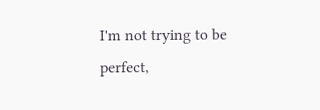I'm not trying to be perfect,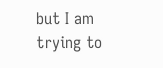but I am trying to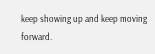keep showing up and keep moving forward.